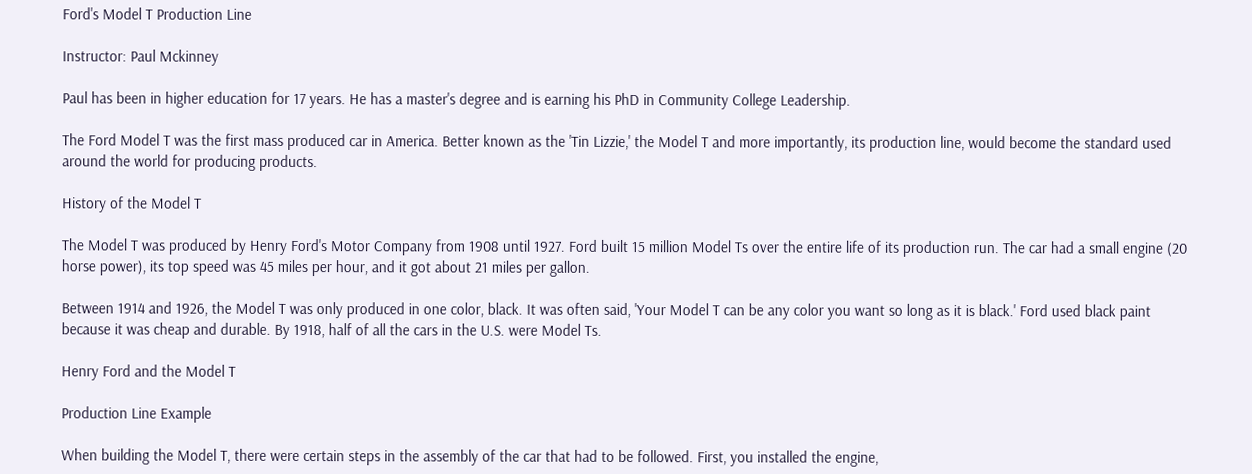Ford's Model T Production Line

Instructor: Paul Mckinney

Paul has been in higher education for 17 years. He has a master's degree and is earning his PhD in Community College Leadership.

The Ford Model T was the first mass produced car in America. Better known as the 'Tin Lizzie,' the Model T and more importantly, its production line, would become the standard used around the world for producing products.

History of the Model T

The Model T was produced by Henry Ford's Motor Company from 1908 until 1927. Ford built 15 million Model Ts over the entire life of its production run. The car had a small engine (20 horse power), its top speed was 45 miles per hour, and it got about 21 miles per gallon.

Between 1914 and 1926, the Model T was only produced in one color, black. It was often said, 'Your Model T can be any color you want so long as it is black.' Ford used black paint because it was cheap and durable. By 1918, half of all the cars in the U.S. were Model Ts.

Henry Ford and the Model T

Production Line Example

When building the Model T, there were certain steps in the assembly of the car that had to be followed. First, you installed the engine,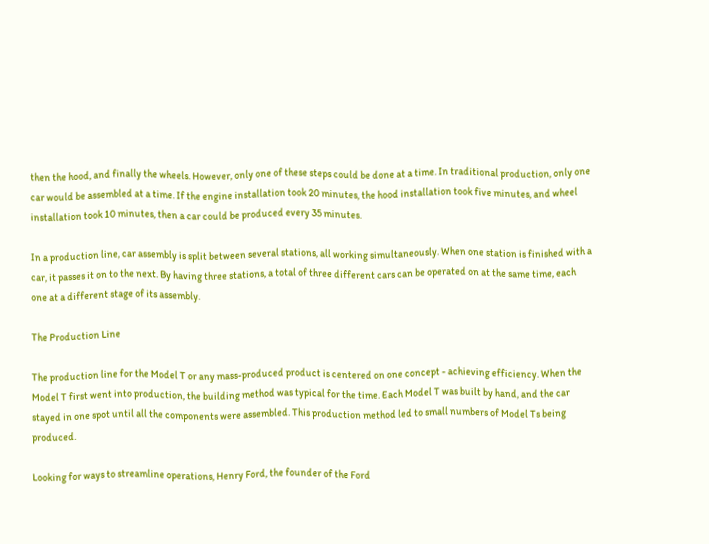then the hood, and finally the wheels. However, only one of these steps could be done at a time. In traditional production, only one car would be assembled at a time. If the engine installation took 20 minutes, the hood installation took five minutes, and wheel installation took 10 minutes, then a car could be produced every 35 minutes.

In a production line, car assembly is split between several stations, all working simultaneously. When one station is finished with a car, it passes it on to the next. By having three stations, a total of three different cars can be operated on at the same time, each one at a different stage of its assembly.

The Production Line

The production line for the Model T or any mass-produced product is centered on one concept - achieving efficiency. When the Model T first went into production, the building method was typical for the time. Each Model T was built by hand, and the car stayed in one spot until all the components were assembled. This production method led to small numbers of Model Ts being produced.

Looking for ways to streamline operations, Henry Ford, the founder of the Ford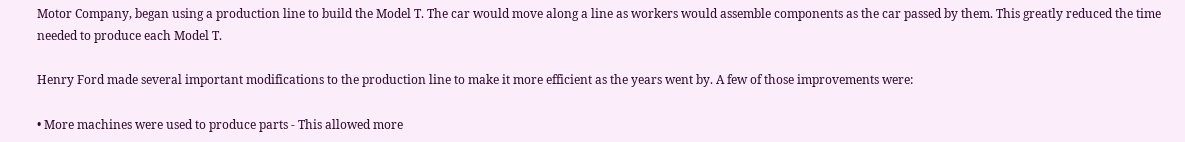Motor Company, began using a production line to build the Model T. The car would move along a line as workers would assemble components as the car passed by them. This greatly reduced the time needed to produce each Model T.

Henry Ford made several important modifications to the production line to make it more efficient as the years went by. A few of those improvements were:

• More machines were used to produce parts - This allowed more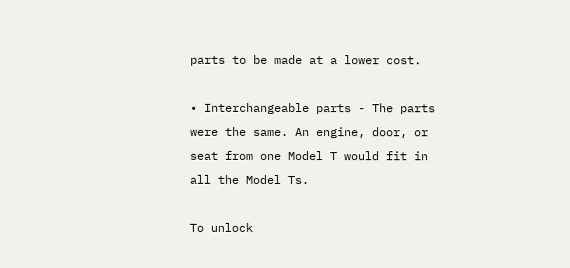parts to be made at a lower cost.

• Interchangeable parts - The parts were the same. An engine, door, or seat from one Model T would fit in all the Model Ts.

To unlock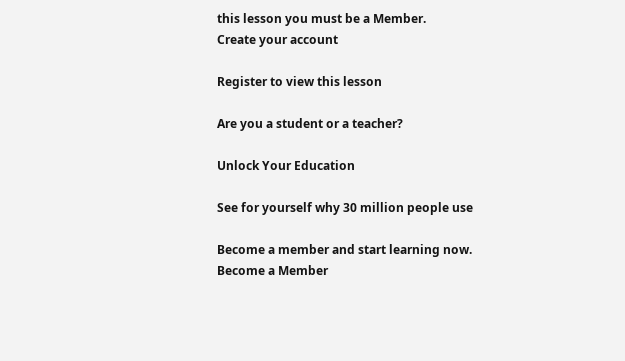this lesson you must be a Member.
Create your account

Register to view this lesson

Are you a student or a teacher?

Unlock Your Education

See for yourself why 30 million people use

Become a member and start learning now.
Become a Member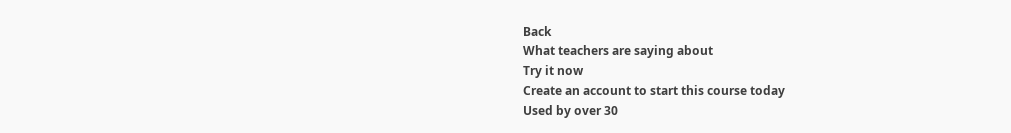Back
What teachers are saying about
Try it now
Create an account to start this course today
Used by over 30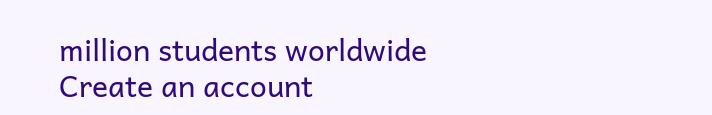million students worldwide
Create an account